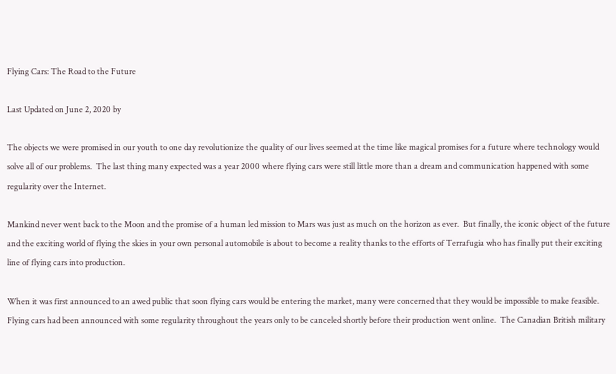Flying Cars: The Road to the Future

Last Updated on June 2, 2020 by

The objects we were promised in our youth to one day revolutionize the quality of our lives seemed at the time like magical promises for a future where technology would solve all of our problems.  The last thing many expected was a year 2000 where flying cars were still little more than a dream and communication happened with some regularity over the Internet.

Mankind never went back to the Moon and the promise of a human led mission to Mars was just as much on the horizon as ever.  But finally, the iconic object of the future and the exciting world of flying the skies in your own personal automobile is about to become a reality thanks to the efforts of Terrafugia who has finally put their exciting line of flying cars into production.

When it was first announced to an awed public that soon flying cars would be entering the market, many were concerned that they would be impossible to make feasible.  Flying cars had been announced with some regularity throughout the years only to be canceled shortly before their production went online.  The Canadian British military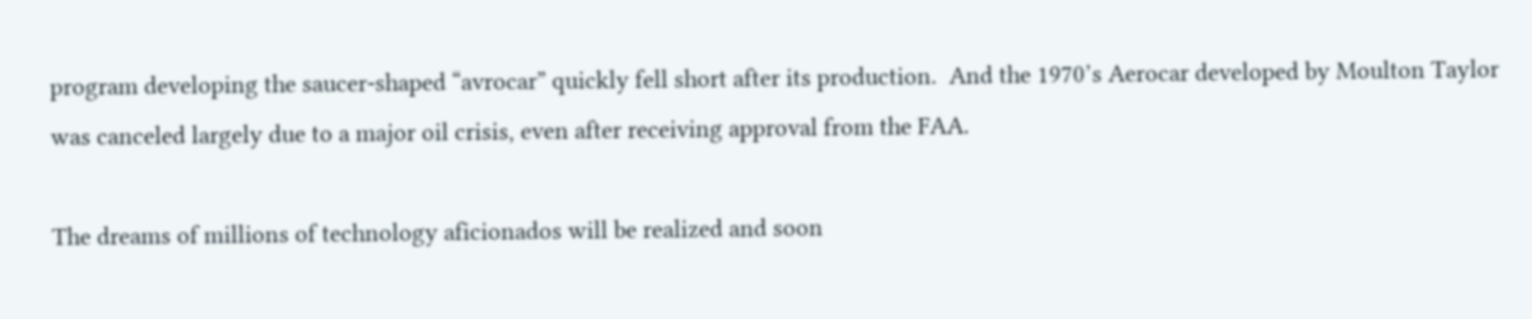program developing the saucer-shaped “avrocar” quickly fell short after its production.  And the 1970’s Aerocar developed by Moulton Taylor was canceled largely due to a major oil crisis, even after receiving approval from the FAA.

The dreams of millions of technology aficionados will be realized and soon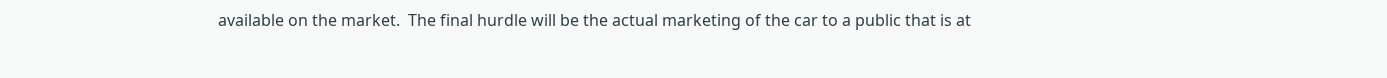available on the market.  The final hurdle will be the actual marketing of the car to a public that is at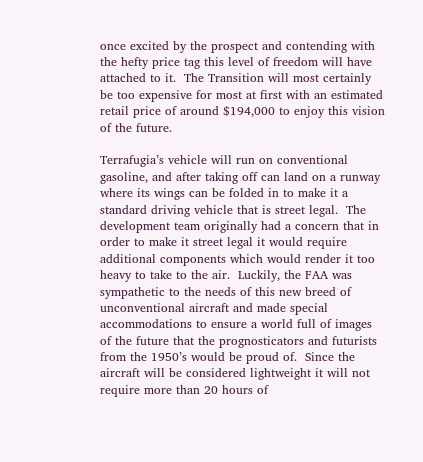once excited by the prospect and contending with the hefty price tag this level of freedom will have attached to it.  The Transition will most certainly be too expensive for most at first with an estimated retail price of around $194,000 to enjoy this vision of the future.

Terrafugia’s vehicle will run on conventional gasoline, and after taking off can land on a runway where its wings can be folded in to make it a standard driving vehicle that is street legal.  The development team originally had a concern that in order to make it street legal it would require additional components which would render it too heavy to take to the air.  Luckily, the FAA was sympathetic to the needs of this new breed of unconventional aircraft and made special accommodations to ensure a world full of images of the future that the prognosticators and futurists from the 1950’s would be proud of.  Since the aircraft will be considered lightweight it will not require more than 20 hours of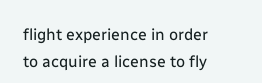flight experience in order to acquire a license to fly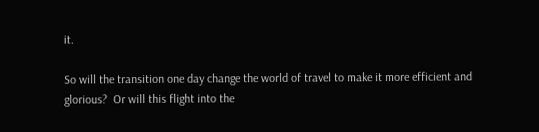it.

So will the transition one day change the world of travel to make it more efficient and glorious?  Or will this flight into the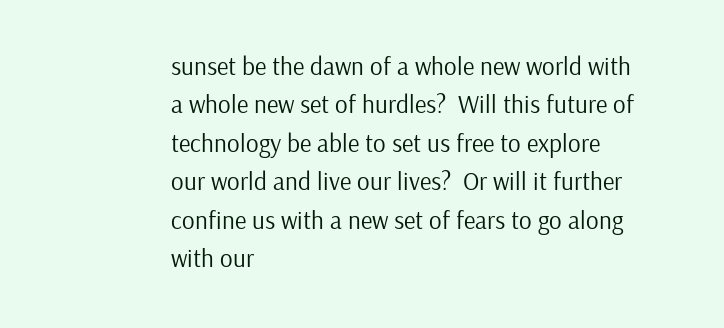sunset be the dawn of a whole new world with a whole new set of hurdles?  Will this future of technology be able to set us free to explore our world and live our lives?  Or will it further confine us with a new set of fears to go along with our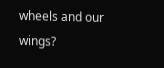wheels and our wings?